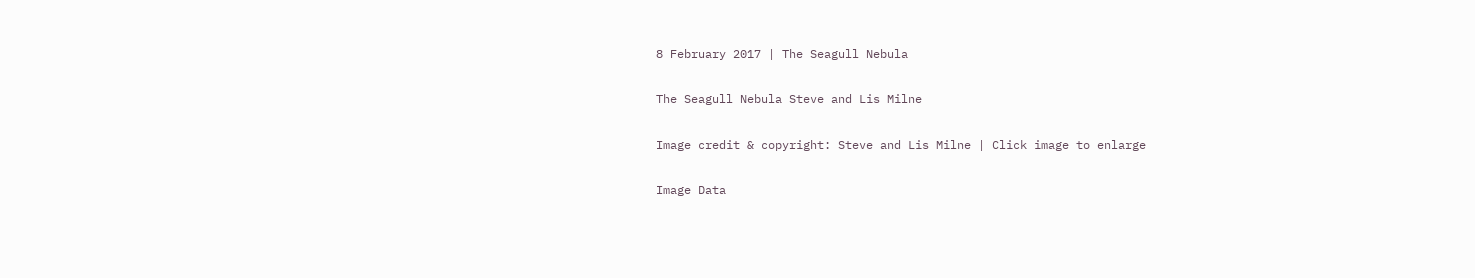8 February 2017 | The Seagull Nebula

The Seagull Nebula Steve and Lis Milne

Image credit & copyright: Steve and Lis Milne | Click image to enlarge

Image Data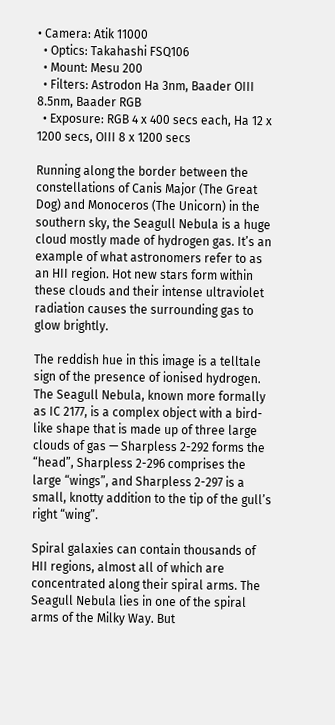• Camera: Atik 11000
  • Optics: Takahashi FSQ106
  • Mount: Mesu 200
  • Filters: Astrodon Ha 3nm, Baader OIII 8.5nm, Baader RGB
  • Exposure: RGB 4 x 400 secs each, Ha 12 x 1200 secs, OIII 8 x 1200 secs

Running along the border between the constellations of Canis Major (The Great Dog) and Monoceros (The Unicorn) in the southern sky, the Seagull Nebula is a huge cloud mostly made of hydrogen gas. It’s an example of what astronomers refer to as an HII region. Hot new stars form within these clouds and their intense ultraviolet radiation causes the surrounding gas to glow brightly.

The reddish hue in this image is a telltale sign of the presence of ionised hydrogen. The Seagull Nebula, known more formally as IC 2177, is a complex object with a bird-like shape that is made up of three large clouds of gas — Sharpless 2-292 forms the “head”, Sharpless 2-296 comprises the large “wings”, and Sharpless 2-297 is a small, knotty addition to the tip of the gull’s right “wing”.

Spiral galaxies can contain thousands of HII regions, almost all of which are concentrated along their spiral arms. The Seagull Nebula lies in one of the spiral arms of the Milky Way. But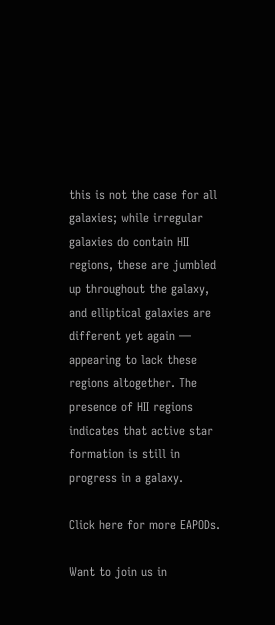this is not the case for all galaxies; while irregular galaxies do contain HII regions, these are jumbled up throughout the galaxy, and elliptical galaxies are different yet again — appearing to lack these regions altogether. The presence of HII regions indicates that active star formation is still in progress in a galaxy.

Click here for more EAPODs.

Want to join us in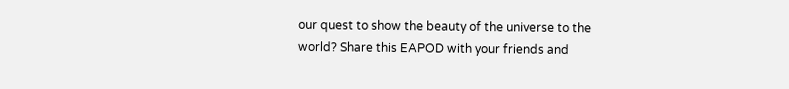our quest to show the beauty of the universe to the world? Share this EAPOD with your friends and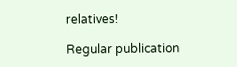relatives!

Regular publication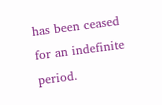has been ceased for an indefinite period.